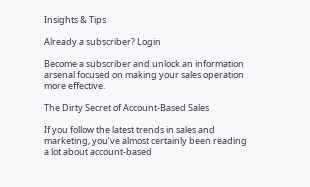Insights & Tips

Already a subscriber? Login

Become a subscriber and unlock an information arsenal focused on making your sales operation more effective.

The Dirty Secret of Account-Based Sales

If you follow the latest trends in sales and marketing, you’ve almost certainly been reading a lot about account-based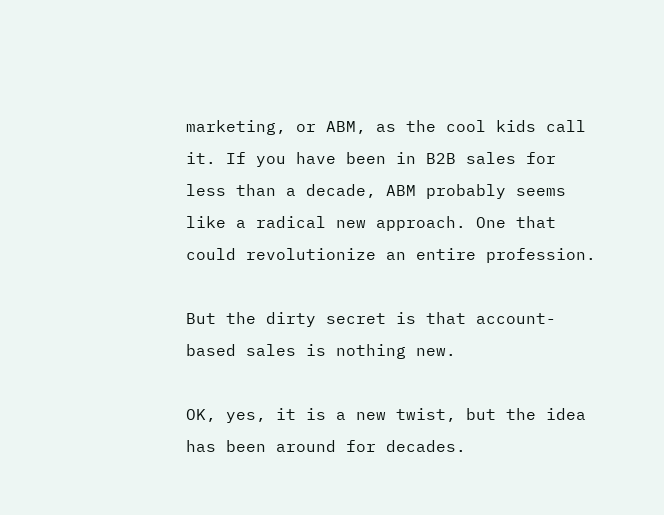marketing, or ABM, as the cool kids call it. If you have been in B2B sales for less than a decade, ABM probably seems like a radical new approach. One that could revolutionize an entire profession.

But the dirty secret is that account-based sales is nothing new.

OK, yes, it is a new twist, but the idea has been around for decades.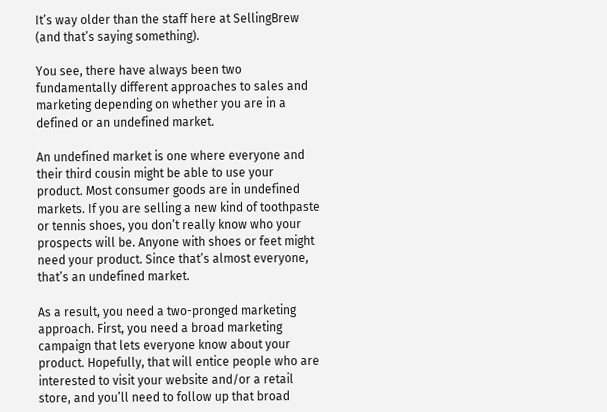It’s way older than the staff here at SellingBrew (and that’s saying something).

You see, there have always been two fundamentally different approaches to sales and marketing depending on whether you are in a defined or an undefined market.

An undefined market is one where everyone and their third cousin might be able to use your product. Most consumer goods are in undefined markets. If you are selling a new kind of toothpaste or tennis shoes, you don’t really know who your prospects will be. Anyone with shoes or feet might need your product. Since that’s almost everyone, that’s an undefined market.

As a result, you need a two-pronged marketing approach. First, you need a broad marketing campaign that lets everyone know about your product. Hopefully, that will entice people who are interested to visit your website and/or a retail store, and you’ll need to follow up that broad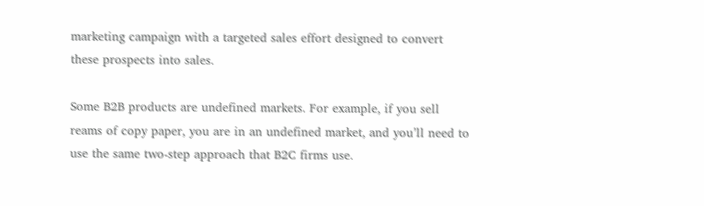marketing campaign with a targeted sales effort designed to convert these prospects into sales.

Some B2B products are undefined markets. For example, if you sell reams of copy paper, you are in an undefined market, and you’ll need to use the same two-step approach that B2C firms use.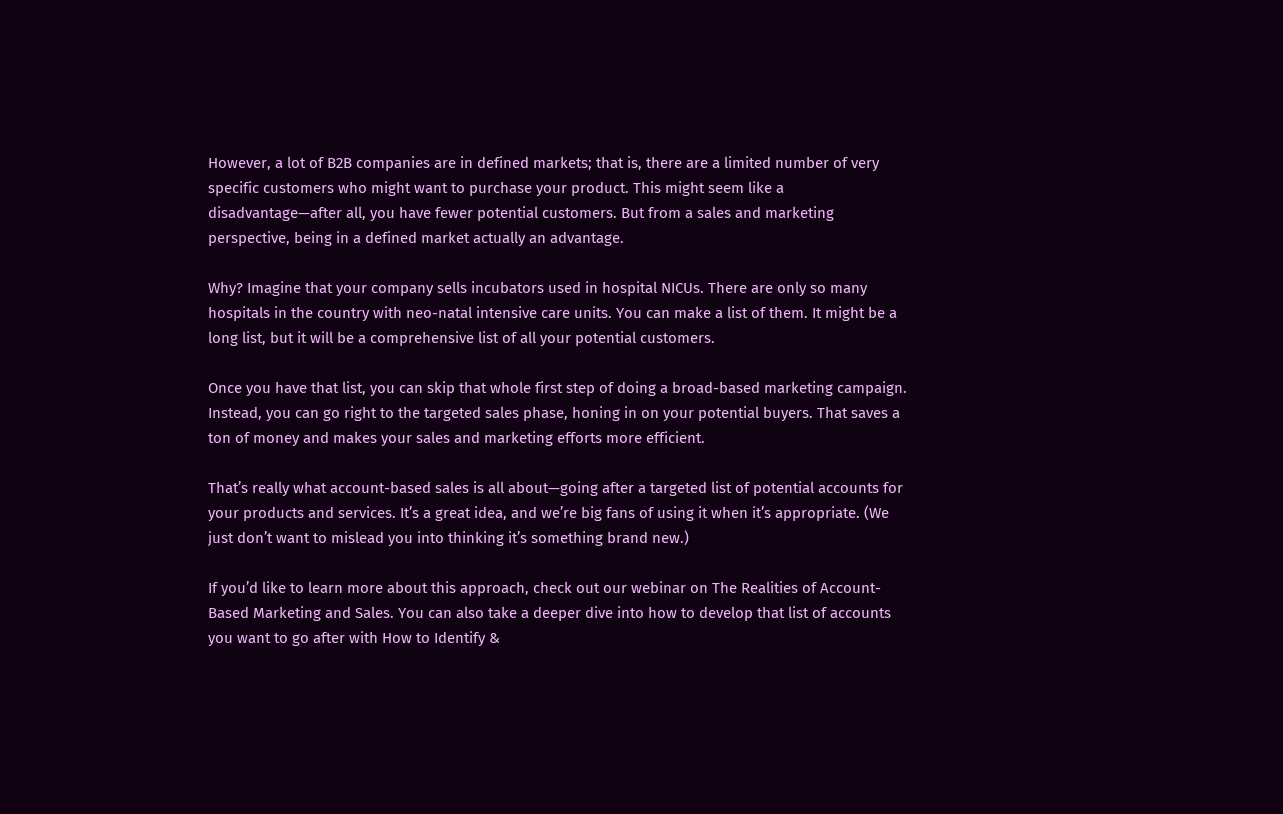However, a lot of B2B companies are in defined markets; that is, there are a limited number of very specific customers who might want to purchase your product. This might seem like a disadvantage—after all, you have fewer potential customers. But from a sales and marketing perspective, being in a defined market actually an advantage.

Why? Imagine that your company sells incubators used in hospital NICUs. There are only so many hospitals in the country with neo-natal intensive care units. You can make a list of them. It might be a long list, but it will be a comprehensive list of all your potential customers.

Once you have that list, you can skip that whole first step of doing a broad-based marketing campaign. Instead, you can go right to the targeted sales phase, honing in on your potential buyers. That saves a ton of money and makes your sales and marketing efforts more efficient.

That’s really what account-based sales is all about—going after a targeted list of potential accounts for your products and services. It’s a great idea, and we’re big fans of using it when it’s appropriate. (We just don’t want to mislead you into thinking it’s something brand new.)

If you’d like to learn more about this approach, check out our webinar on The Realities of Account-Based Marketing and Sales. You can also take a deeper dive into how to develop that list of accounts you want to go after with How to Identify &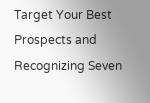Target Your Best Prospects and Recognizing Seven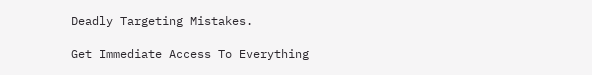Deadly Targeting Mistakes.

Get Immediate Access To Everything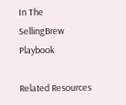In The SellingBrew Playbook

Related Resources